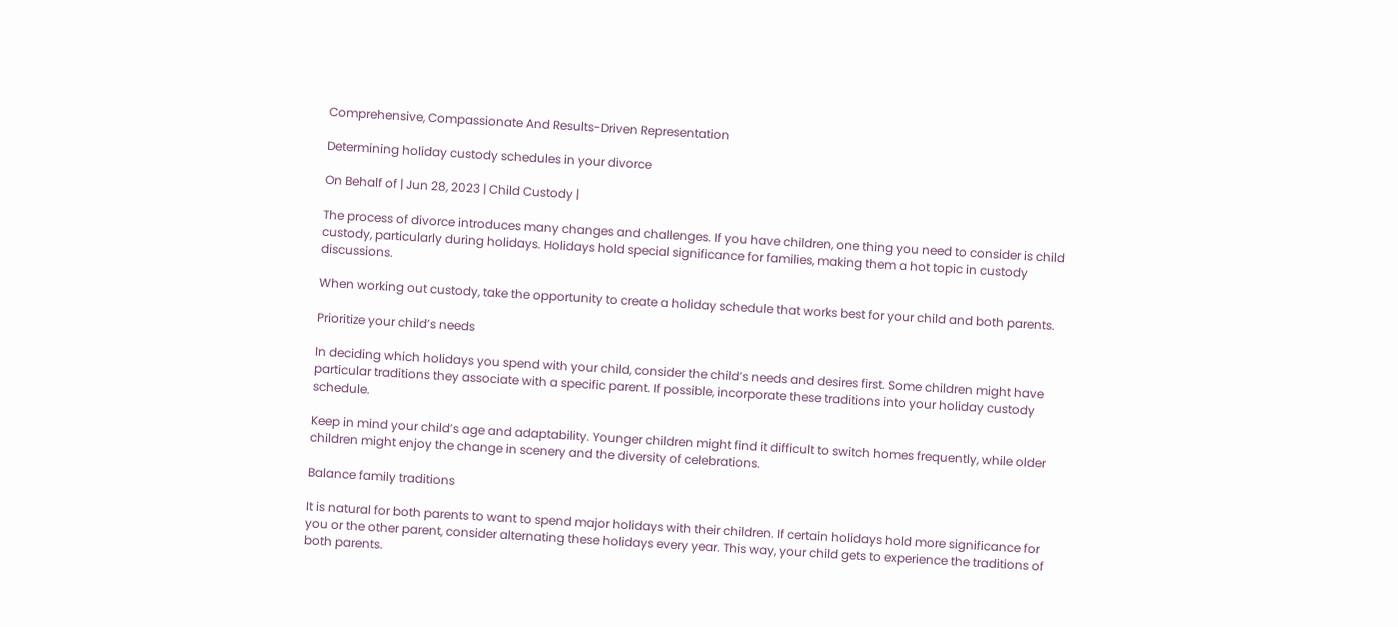Comprehensive, Compassionate And Results-Driven Representation

Determining holiday custody schedules in your divorce

On Behalf of | Jun 28, 2023 | Child Custody |

The process of divorce introduces many changes and challenges. If you have children, one thing you need to consider is child custody, particularly during holidays. Holidays hold special significance for families, making them a hot topic in custody discussions.

When working out custody, take the opportunity to create a holiday schedule that works best for your child and both parents.

Prioritize your child’s needs

In deciding which holidays you spend with your child, consider the child’s needs and desires first. Some children might have particular traditions they associate with a specific parent. If possible, incorporate these traditions into your holiday custody schedule.

Keep in mind your child’s age and adaptability. Younger children might find it difficult to switch homes frequently, while older children might enjoy the change in scenery and the diversity of celebrations.

Balance family traditions

It is natural for both parents to want to spend major holidays with their children. If certain holidays hold more significance for you or the other parent, consider alternating these holidays every year. This way, your child gets to experience the traditions of both parents.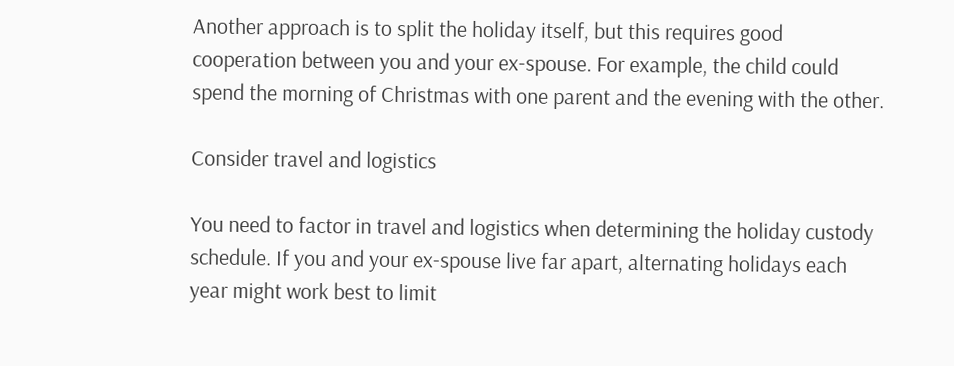Another approach is to split the holiday itself, but this requires good cooperation between you and your ex-spouse. For example, the child could spend the morning of Christmas with one parent and the evening with the other.

Consider travel and logistics

You need to factor in travel and logistics when determining the holiday custody schedule. If you and your ex-spouse live far apart, alternating holidays each year might work best to limit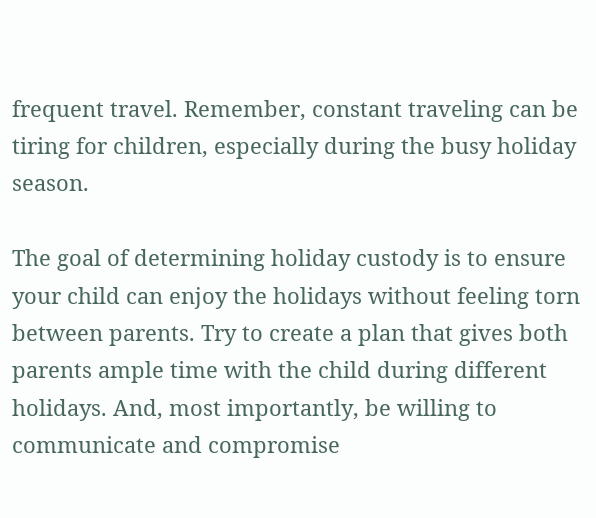frequent travel. Remember, constant traveling can be tiring for children, especially during the busy holiday season.

The goal of determining holiday custody is to ensure your child can enjoy the holidays without feeling torn between parents. Try to create a plan that gives both parents ample time with the child during different holidays. And, most importantly, be willing to communicate and compromise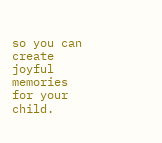so you can create joyful memories for your child.